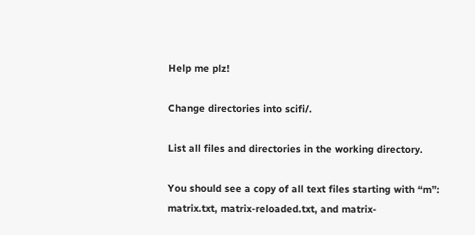Help me plz!

Change directories into scifi/.

List all files and directories in the working directory.

You should see a copy of all text files starting with “m”: matrix.txt, matrix-reloaded.txt, and matrix-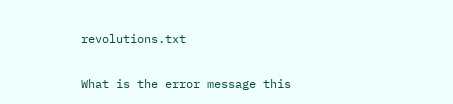revolutions.txt

What is the error message this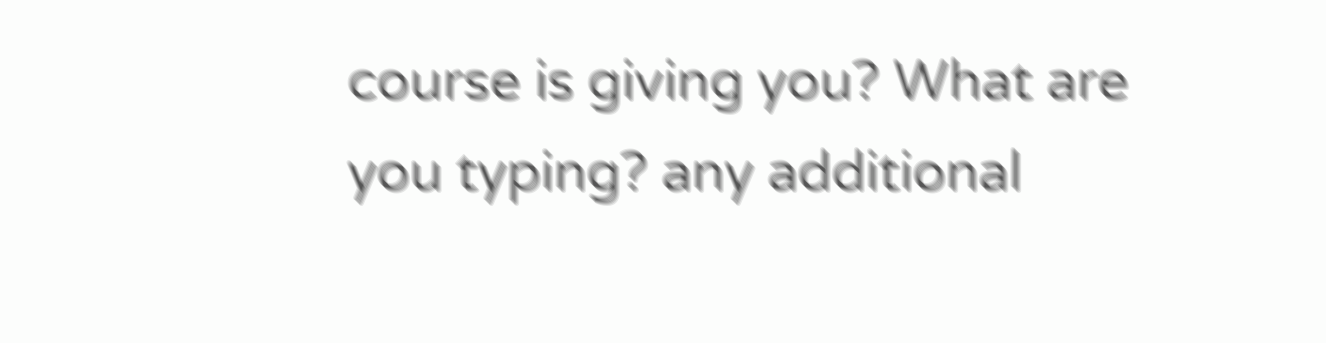course is giving you? What are you typing? any additional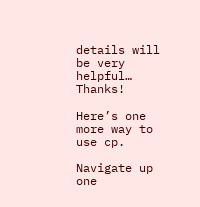details will be very helpful… Thanks!

Here’s one more way to use cp.

Navigate up one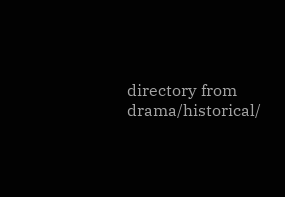directory from drama/historical/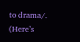to drama/. (Here’s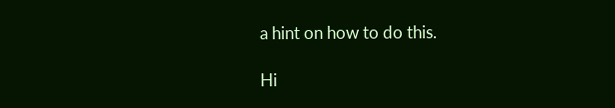a hint on how to do this.

Hi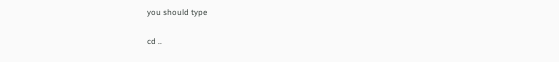you should type

cd ..